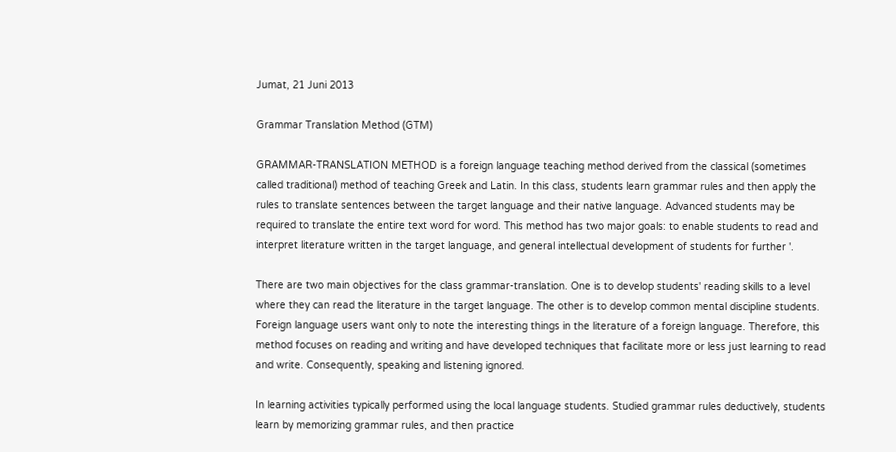Jumat, 21 Juni 2013

Grammar Translation Method (GTM)

GRAMMAR-TRANSLATION METHOD is a foreign language teaching method derived from the classical (sometimes called traditional) method of teaching Greek and Latin. In this class, students learn grammar rules and then apply the rules to translate sentences between the target language and their native language. Advanced students may be required to translate the entire text word for word. This method has two major goals: to enable students to read and interpret literature written in the target language, and general intellectual development of students for further '.

There are two main objectives for the class grammar-translation. One is to develop students' reading skills to a level where they can read the literature in the target language. The other is to develop common mental discipline students. Foreign language users want only to note the interesting things in the literature of a foreign language. Therefore, this method focuses on reading and writing and have developed techniques that facilitate more or less just learning to read and write. Consequently, speaking and listening ignored.

In learning activities typically performed using the local language students. Studied grammar rules deductively, students learn by memorizing grammar rules, and then practice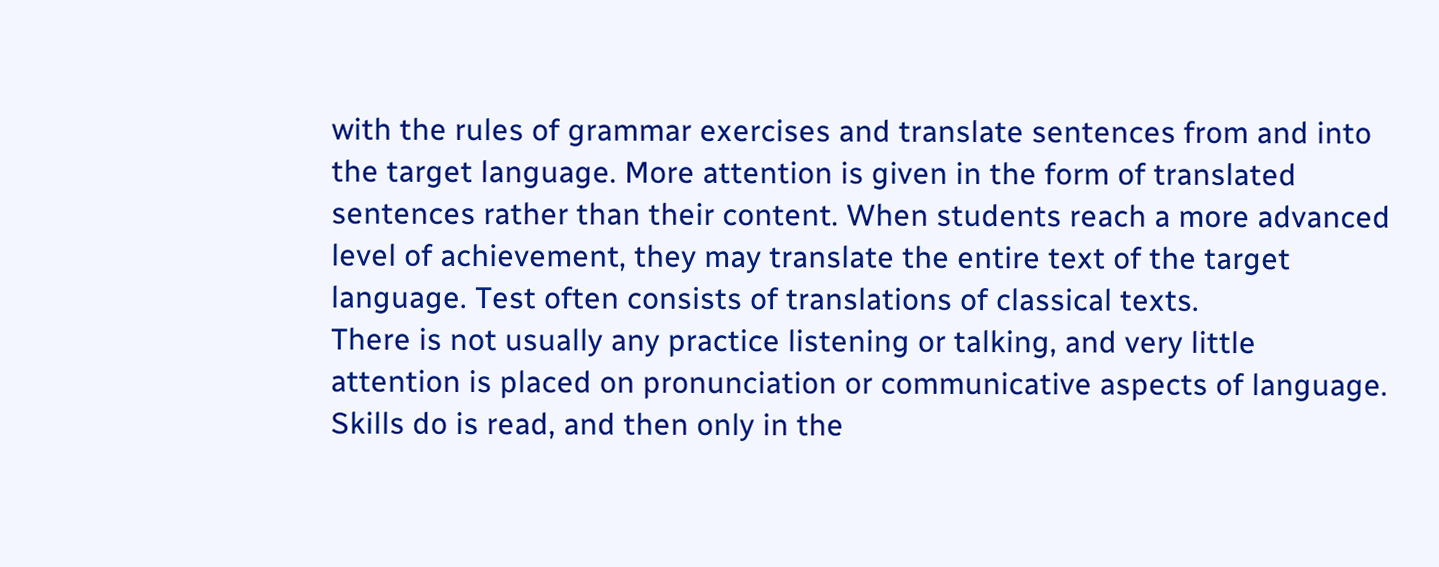with the rules of grammar exercises and translate sentences from and into the target language. More attention is given in the form of translated sentences rather than their content. When students reach a more advanced level of achievement, they may translate the entire text of the target language. Test often consists of translations of classical texts.
There is not usually any practice listening or talking, and very little attention is placed on pronunciation or communicative aspects of language. Skills do is read, and then only in the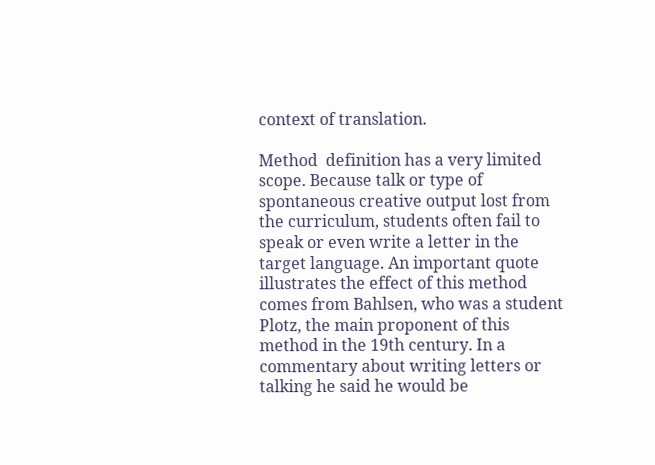context of translation.

Method  definition has a very limited scope. Because talk or type of spontaneous creative output lost from the curriculum, students often fail to speak or even write a letter in the target language. An important quote illustrates the effect of this method comes from Bahlsen, who was a student Plotz, the main proponent of this method in the 19th century. In a commentary about writing letters or talking he said he would be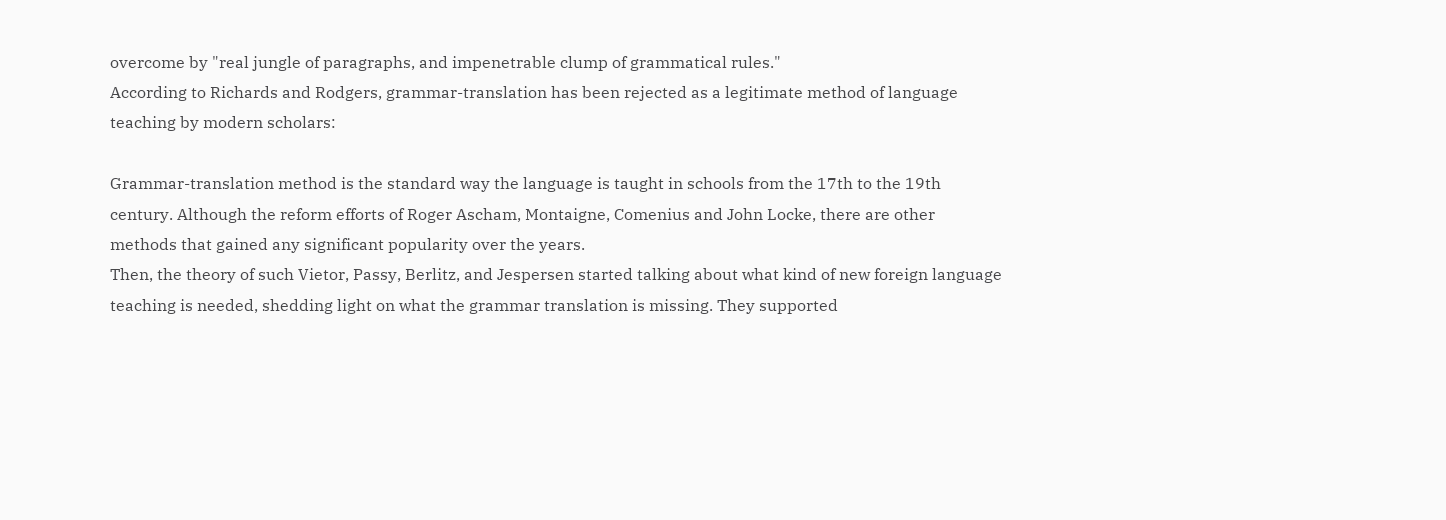overcome by "real jungle of paragraphs, and impenetrable clump of grammatical rules."
According to Richards and Rodgers, grammar-translation has been rejected as a legitimate method of language teaching by modern scholars:

Grammar-translation method is the standard way the language is taught in schools from the 17th to the 19th century. Although the reform efforts of Roger Ascham, Montaigne, Comenius and John Locke, there are other methods that gained any significant popularity over the years.
Then, the theory of such Vietor, Passy, Berlitz, and Jespersen started talking about what kind of new foreign language teaching is needed, shedding light on what the grammar translation is missing. They supported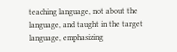teaching language, not about the language, and taught in the target language, emphasizing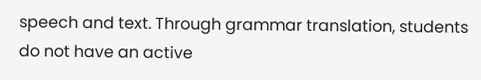speech and text. Through grammar translation, students do not have an active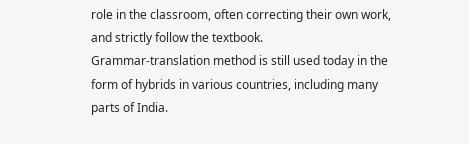role in the classroom, often correcting their own work, and strictly follow the textbook.
Grammar-translation method is still used today in the form of hybrids in various countries, including many parts of India.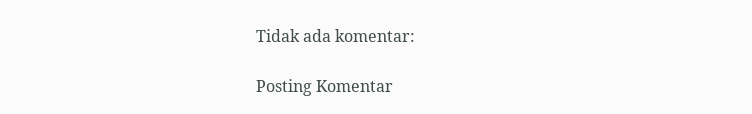Tidak ada komentar:

Posting Komentar